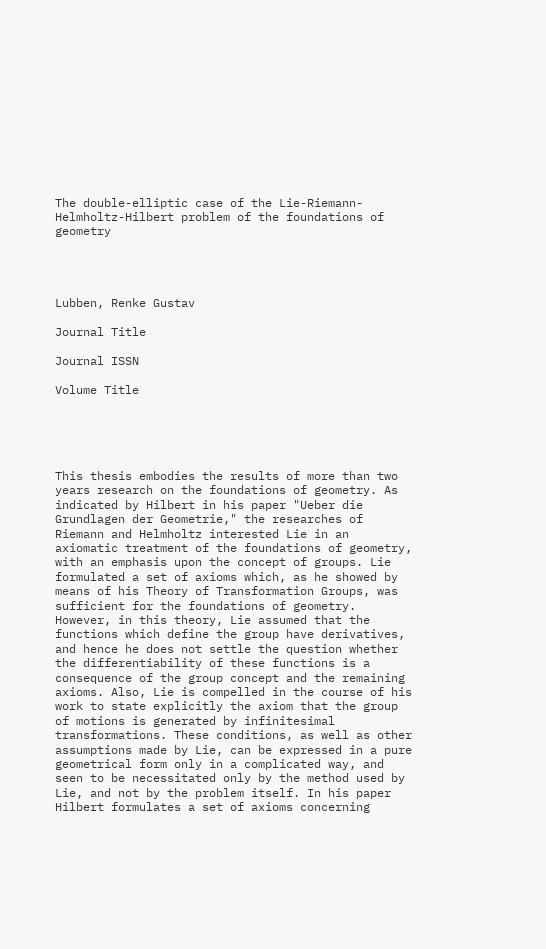The double-elliptic case of the Lie-Riemann-Helmholtz-Hilbert problem of the foundations of geometry




Lubben, Renke Gustav

Journal Title

Journal ISSN

Volume Title





This thesis embodies the results of more than two years research on the foundations of geometry. As indicated by Hilbert in his paper "Ueber die Grundlagen der Geometrie," the researches of Riemann and Helmholtz interested Lie in an axiomatic treatment of the foundations of geometry, with an emphasis upon the concept of groups. Lie formulated a set of axioms which, as he showed by means of his Theory of Transformation Groups, was sufficient for the foundations of geometry. However, in this theory, Lie assumed that the functions which define the group have derivatives, and hence he does not settle the question whether the differentiability of these functions is a consequence of the group concept and the remaining axioms. Also, Lie is compelled in the course of his work to state explicitly the axiom that the group of motions is generated by infinitesimal transformations. These conditions, as well as other assumptions made by Lie, can be expressed in a pure geometrical form only in a complicated way, and seen to be necessitated only by the method used by Lie, and not by the problem itself. In his paper Hilbert formulates a set of axioms concerning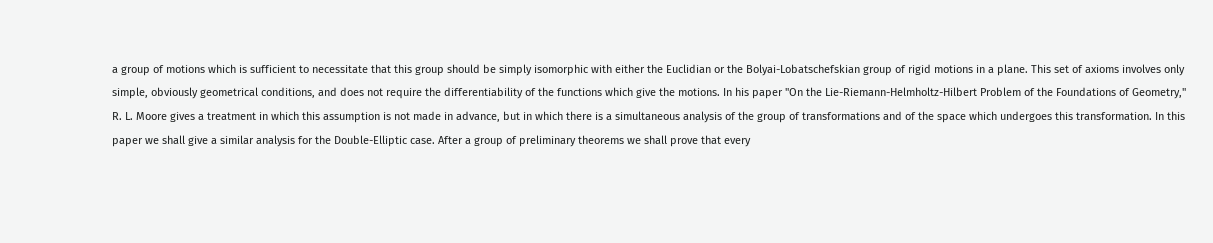a group of motions which is sufficient to necessitate that this group should be simply isomorphic with either the Euclidian or the Bolyai-Lobatschefskian group of rigid motions in a plane. This set of axioms involves only simple, obviously geometrical conditions, and does not require the differentiability of the functions which give the motions. In his paper "On the Lie-Riemann-Helmholtz-Hilbert Problem of the Foundations of Geometry," R. L. Moore gives a treatment in which this assumption is not made in advance, but in which there is a simultaneous analysis of the group of transformations and of the space which undergoes this transformation. In this paper we shall give a similar analysis for the Double-Elliptic case. After a group of preliminary theorems we shall prove that every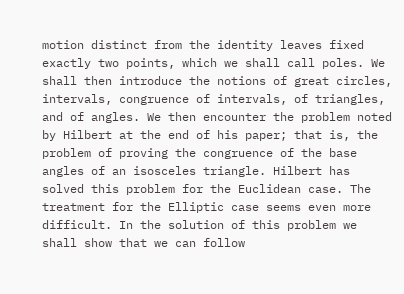motion distinct from the identity leaves fixed exactly two points, which we shall call poles. We shall then introduce the notions of great circles, intervals, congruence of intervals, of triangles, and of angles. We then encounter the problem noted by Hilbert at the end of his paper; that is, the problem of proving the congruence of the base angles of an isosceles triangle. Hilbert has solved this problem for the Euclidean case. The treatment for the Elliptic case seems even more difficult. In the solution of this problem we shall show that we can follow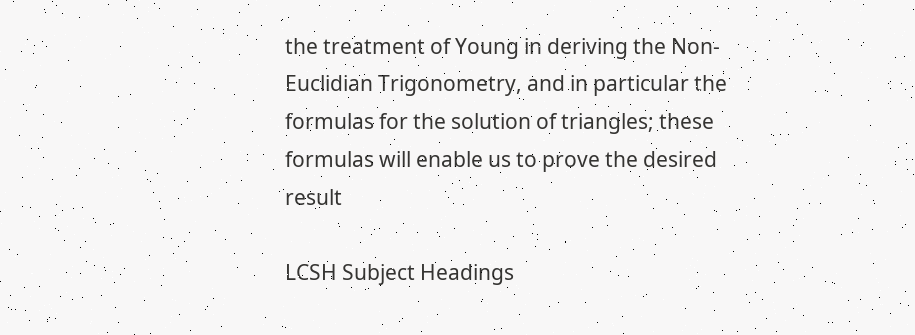the treatment of Young in deriving the Non-Euclidian Trigonometry, and in particular the formulas for the solution of triangles; these formulas will enable us to prove the desired result

LCSH Subject Headings